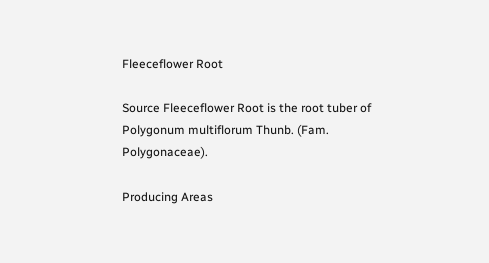Fleeceflower Root

Source Fleeceflower Root is the root tuber of Polygonum multiflorum Thunb. (Fam. Polygonaceae).

Producing Areas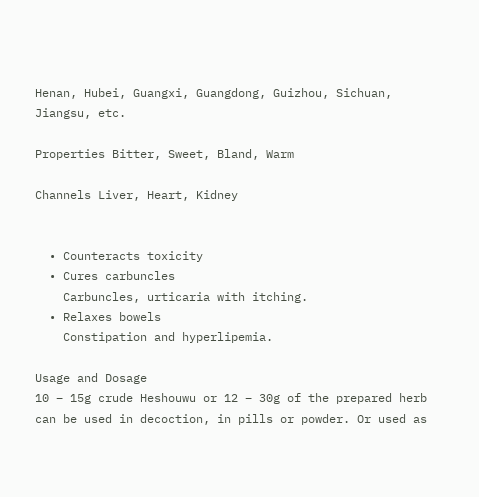Henan, Hubei, Guangxi, Guangdong, Guizhou, Sichuan, Jiangsu, etc.

Properties Bitter, Sweet, Bland, Warm

Channels Liver, Heart, Kidney


  • Counteracts toxicity
  • Cures carbuncles
    Carbuncles, urticaria with itching.
  • Relaxes bowels
    Constipation and hyperlipemia.

Usage and Dosage
10 – 15g crude Heshouwu or 12 – 30g of the prepared herb can be used in decoction, in pills or powder. Or used as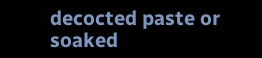decocted paste or soaked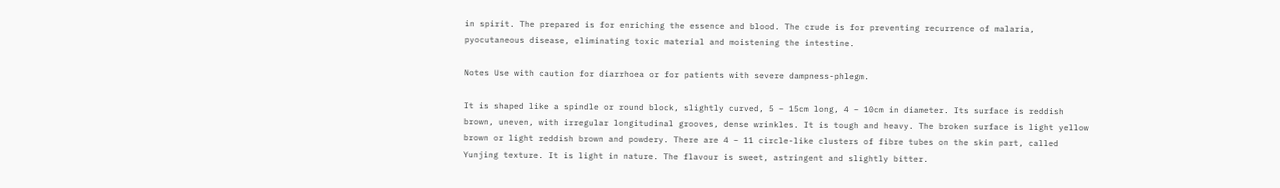in spirit. The prepared is for enriching the essence and blood. The crude is for preventing recurrence of malaria, pyocutaneous disease, eliminating toxic material and moistening the intestine.

Notes Use with caution for diarrhoea or for patients with severe dampness-phlegm.

It is shaped like a spindle or round block, slightly curved, 5 – 15cm long, 4 – 10cm in diameter. Its surface is reddish brown, uneven, with irregular longitudinal grooves, dense wrinkles. It is tough and heavy. The broken surface is light yellow brown or light reddish brown and powdery. There are 4 – 11 circle-like clusters of fibre tubes on the skin part, called Yunjing texture. It is light in nature. The flavour is sweet, astringent and slightly bitter.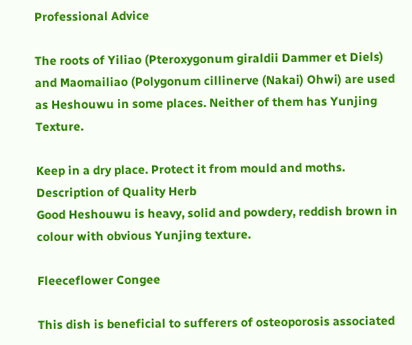Professional Advice

The roots of Yiliao (Pteroxygonum giraldii Dammer et Diels) and Maomailiao (Polygonum cillinerve (Nakai) Ohwi) are used as Heshouwu in some places. Neither of them has Yunjing Texture.

Keep in a dry place. Protect it from mould and moths.
Description of Quality Herb
Good Heshouwu is heavy, solid and powdery, reddish brown in colour with obvious Yunjing texture.

Fleeceflower Congee

This dish is beneficial to sufferers of osteoporosis associated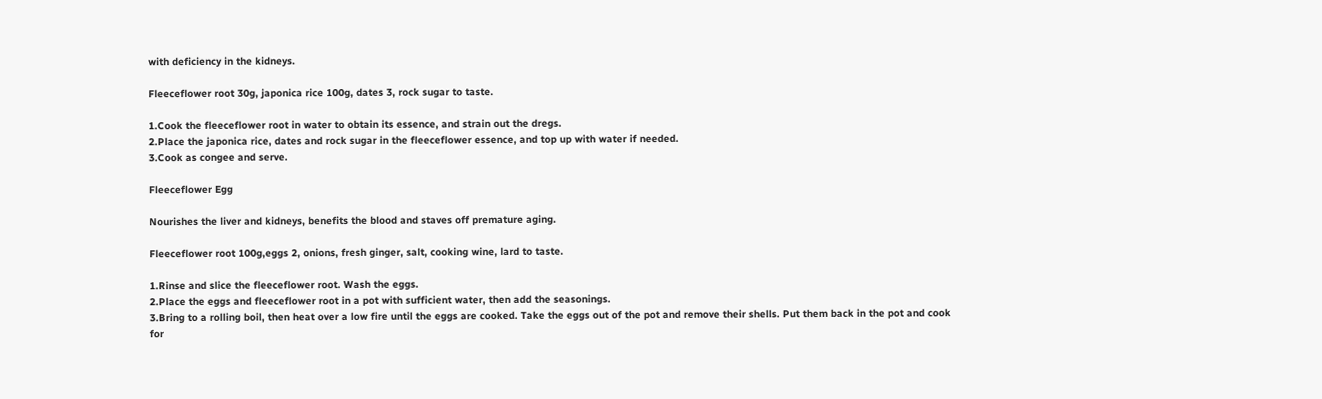with deficiency in the kidneys.

Fleeceflower root 30g, japonica rice 100g, dates 3, rock sugar to taste.

1.Cook the fleeceflower root in water to obtain its essence, and strain out the dregs.
2.Place the japonica rice, dates and rock sugar in the fleeceflower essence, and top up with water if needed.
3.Cook as congee and serve.

Fleeceflower Egg

Nourishes the liver and kidneys, benefits the blood and staves off premature aging.

Fleeceflower root 100g,eggs 2, onions, fresh ginger, salt, cooking wine, lard to taste.

1.Rinse and slice the fleeceflower root. Wash the eggs.
2.Place the eggs and fleeceflower root in a pot with sufficient water, then add the seasonings.
3.Bring to a rolling boil, then heat over a low fire until the eggs are cooked. Take the eggs out of the pot and remove their shells. Put them back in the pot and cook for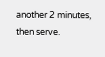another 2 minutes, then serve.